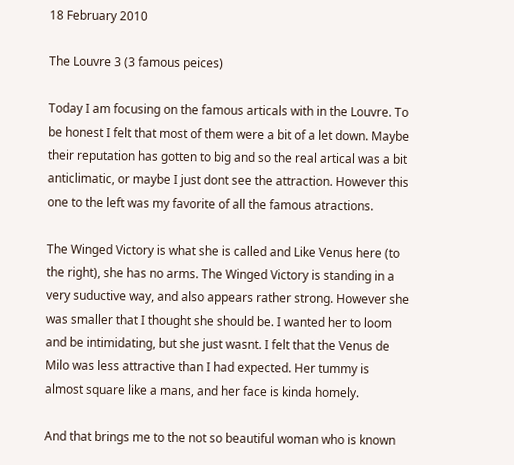18 February 2010

The Louvre 3 (3 famous peices)

Today I am focusing on the famous articals with in the Louvre. To be honest I felt that most of them were a bit of a let down. Maybe their reputation has gotten to big and so the real artical was a bit anticlimatic, or maybe I just dont see the attraction. However this one to the left was my favorite of all the famous atractions.

The Winged Victory is what she is called and Like Venus here (to the right), she has no arms. The Winged Victory is standing in a very suductive way, and also appears rather strong. However she was smaller that I thought she should be. I wanted her to loom and be intimidating, but she just wasnt. I felt that the Venus de Milo was less attractive than I had expected. Her tummy is almost square like a mans, and her face is kinda homely.

And that brings me to the not so beautiful woman who is known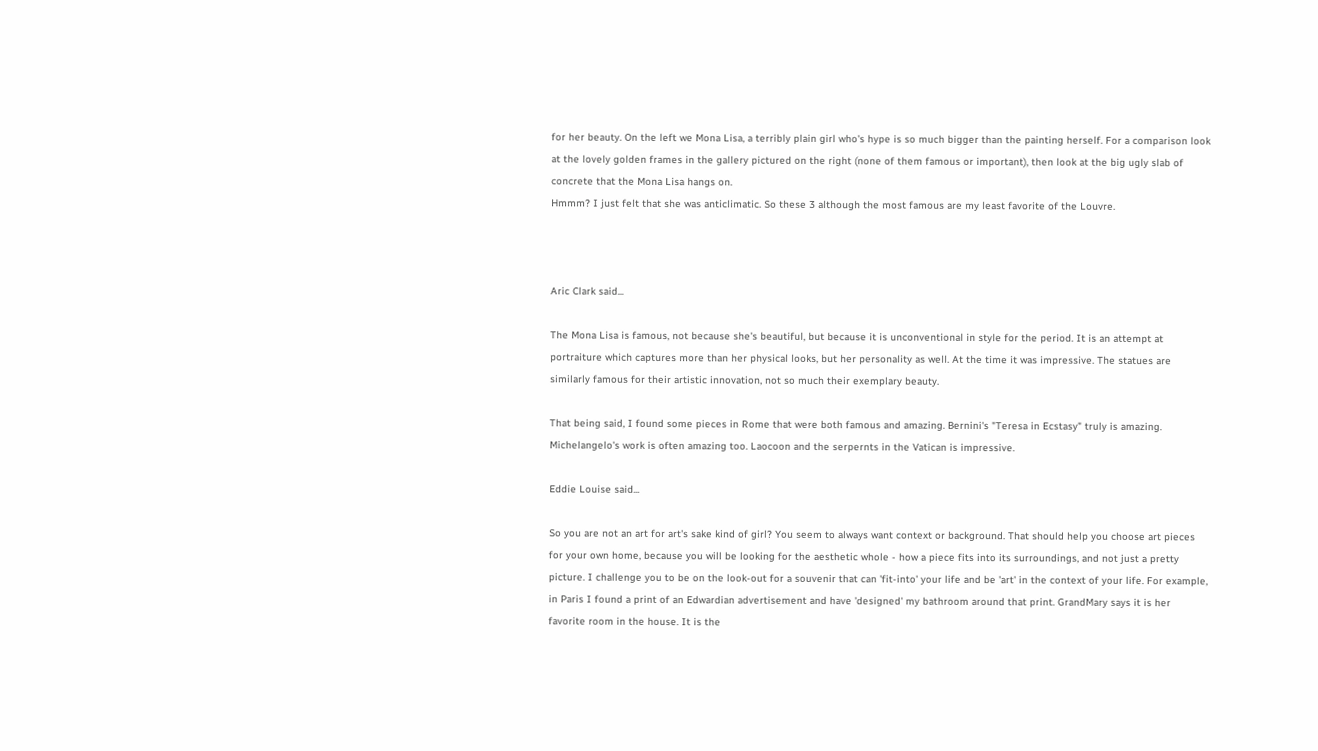for her beauty. On the left we Mona Lisa, a terribly plain girl who's hype is so much bigger than the painting herself. For a comparison look at the lovely golden frames in the gallery pictured on the right (none of them famous or important), then look at the big ugly slab of concrete that the Mona Lisa hangs on.
Hmmm? I just felt that she was anticlimatic. So these 3 although the most famous are my least favorite of the Louvre.



Aric Clark said...

The Mona Lisa is famous, not because she's beautiful, but because it is unconventional in style for the period. It is an attempt at portraiture which captures more than her physical looks, but her personality as well. At the time it was impressive. The statues are similarly famous for their artistic innovation, not so much their exemplary beauty.

That being said, I found some pieces in Rome that were both famous and amazing. Bernini's "Teresa in Ecstasy" truly is amazing. Michelangelo's work is often amazing too. Laocoon and the serpernts in the Vatican is impressive.

Eddie Louise said...

So you are not an art for art's sake kind of girl? You seem to always want context or background. That should help you choose art pieces for your own home, because you will be looking for the aesthetic whole - how a piece fits into its surroundings, and not just a pretty picture. I challenge you to be on the look-out for a souvenir that can 'fit-into' your life and be 'art' in the context of your life. For example, in Paris I found a print of an Edwardian advertisement and have 'designed' my bathroom around that print. GrandMary says it is her favorite room in the house. It is the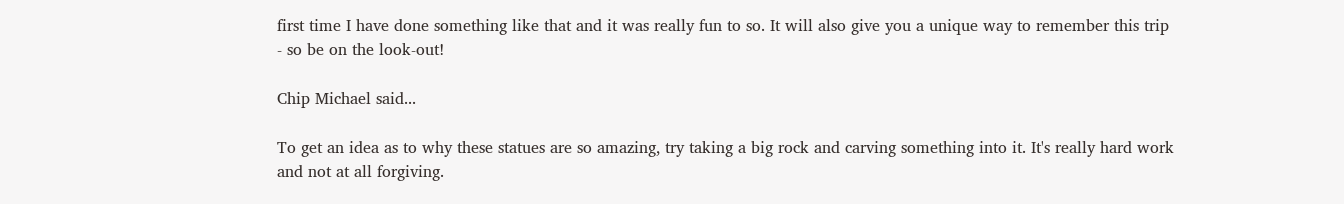first time I have done something like that and it was really fun to so. It will also give you a unique way to remember this trip - so be on the look-out!

Chip Michael said...

To get an idea as to why these statues are so amazing, try taking a big rock and carving something into it. It's really hard work and not at all forgiving.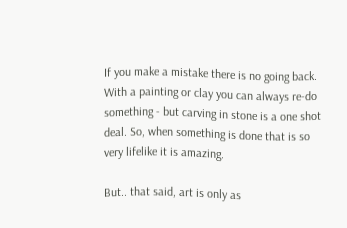If you make a mistake there is no going back. With a painting or clay you can always re-do something - but carving in stone is a one shot deal. So, when something is done that is so very lifelike it is amazing.

But.. that said, art is only as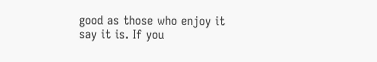good as those who enjoy it say it is. If you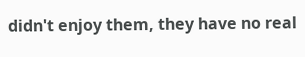didn't enjoy them, they have no real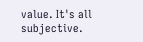value. It's all subjective.